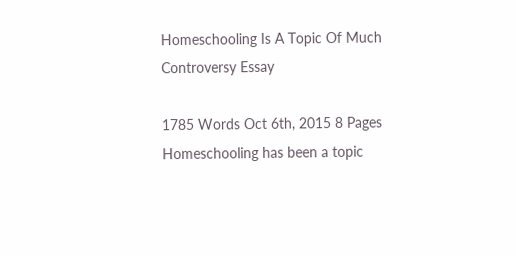Homeschooling Is A Topic Of Much Controversy Essay

1785 Words Oct 6th, 2015 8 Pages
Homeschooling has been a topic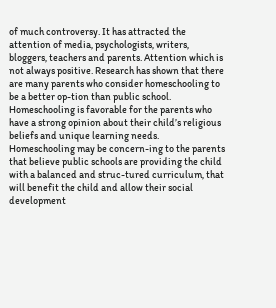of much controversy. It has attracted the attention of media, psychologists, writers, bloggers, teachers and parents. Attention which is not always positive. Research has shown that there are many parents who consider homeschooling to be a better op-tion than public school. Homeschooling is favorable for the parents who have a strong opinion about their child’s religious beliefs and unique learning needs. Homeschooling may be concern-ing to the parents that believe public schools are providing the child with a balanced and struc-tured curriculum, that will benefit the child and allow their social development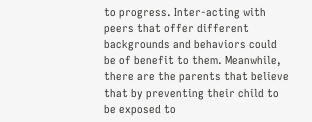to progress. Inter-acting with peers that offer different backgrounds and behaviors could be of benefit to them. Meanwhile, there are the parents that believe that by preventing their child to be exposed to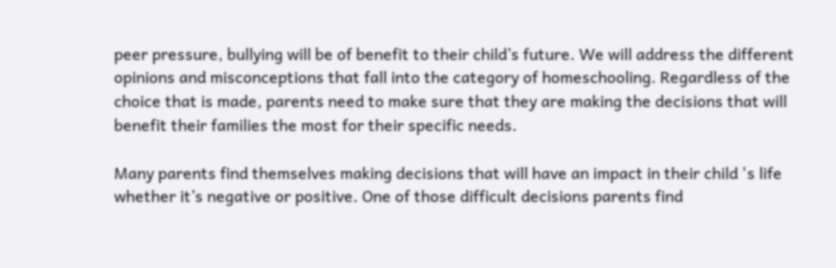peer pressure, bullying will be of benefit to their child’s future. We will address the different opinions and misconceptions that fall into the category of homeschooling. Regardless of the choice that is made, parents need to make sure that they are making the decisions that will benefit their families the most for their specific needs.

Many parents find themselves making decisions that will have an impact in their child 's life whether it’s negative or positive. One of those difficult decisions parents find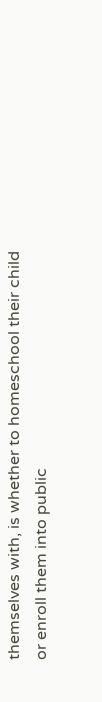themselves with, is whether to homeschool their child or enroll them into public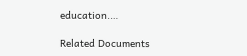education.…

Related Documents